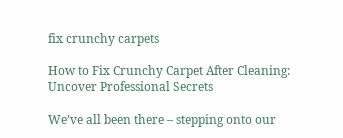fix crunchy carpets

How to Fix Crunchy Carpet After Cleaning: Uncover Professional Secrets

We’ve all been there – stepping onto our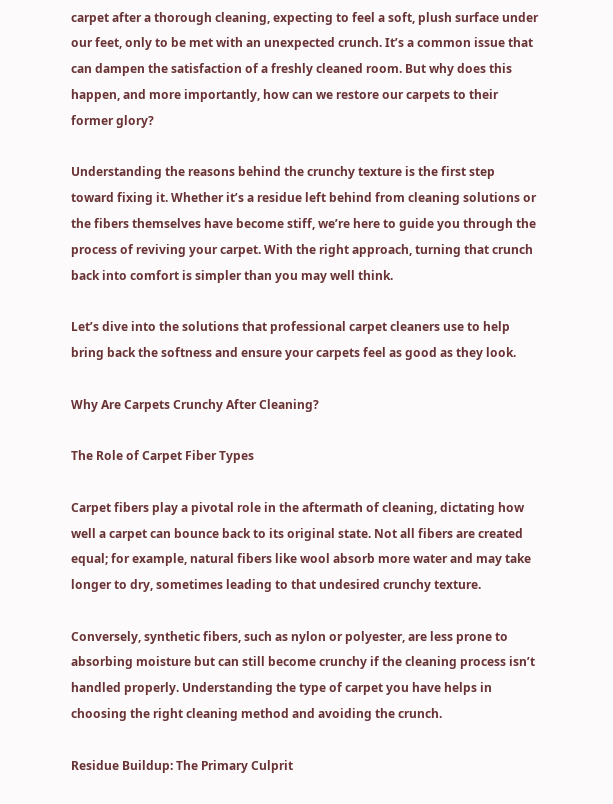carpet after a thorough cleaning, expecting to feel a soft, plush surface under our feet, only to be met with an unexpected crunch. It’s a common issue that can dampen the satisfaction of a freshly cleaned room. But why does this happen, and more importantly, how can we restore our carpets to their former glory?

Understanding the reasons behind the crunchy texture is the first step toward fixing it. Whether it’s a residue left behind from cleaning solutions or the fibers themselves have become stiff, we’re here to guide you through the process of reviving your carpet. With the right approach, turning that crunch back into comfort is simpler than you may well think.

Let’s dive into the solutions that professional carpet cleaners use to help bring back the softness and ensure your carpets feel as good as they look.

Why Are Carpets Crunchy After Cleaning?

The Role of Carpet Fiber Types

Carpet fibers play a pivotal role in the aftermath of cleaning, dictating how well a carpet can bounce back to its original state. Not all fibers are created equal; for example, natural fibers like wool absorb more water and may take longer to dry, sometimes leading to that undesired crunchy texture.

Conversely, synthetic fibers, such as nylon or polyester, are less prone to absorbing moisture but can still become crunchy if the cleaning process isn’t handled properly. Understanding the type of carpet you have helps in choosing the right cleaning method and avoiding the crunch.

Residue Buildup: The Primary Culprit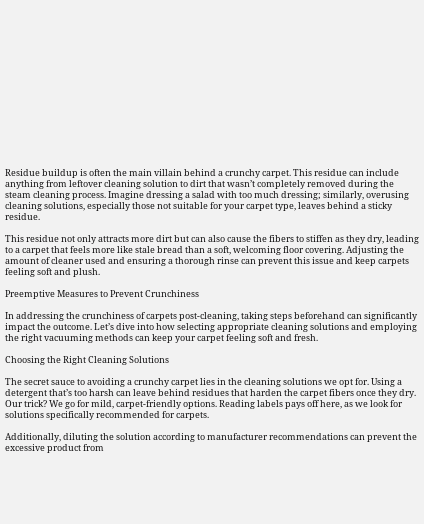Residue buildup is often the main villain behind a crunchy carpet. This residue can include anything from leftover cleaning solution to dirt that wasn’t completely removed during the steam cleaning process. Imagine dressing a salad with too much dressing; similarly, overusing cleaning solutions, especially those not suitable for your carpet type, leaves behind a sticky residue.

This residue not only attracts more dirt but can also cause the fibers to stiffen as they dry, leading to a carpet that feels more like stale bread than a soft, welcoming floor covering. Adjusting the amount of cleaner used and ensuring a thorough rinse can prevent this issue and keep carpets feeling soft and plush.

Preemptive Measures to Prevent Crunchiness

In addressing the crunchiness of carpets post-cleaning, taking steps beforehand can significantly impact the outcome. Let’s dive into how selecting appropriate cleaning solutions and employing the right vacuuming methods can keep your carpet feeling soft and fresh.

Choosing the Right Cleaning Solutions

The secret sauce to avoiding a crunchy carpet lies in the cleaning solutions we opt for. Using a detergent that’s too harsh can leave behind residues that harden the carpet fibers once they dry. Our trick? We go for mild, carpet-friendly options. Reading labels pays off here, as we look for solutions specifically recommended for carpets.

Additionally, diluting the solution according to manufacturer recommendations can prevent the excessive product from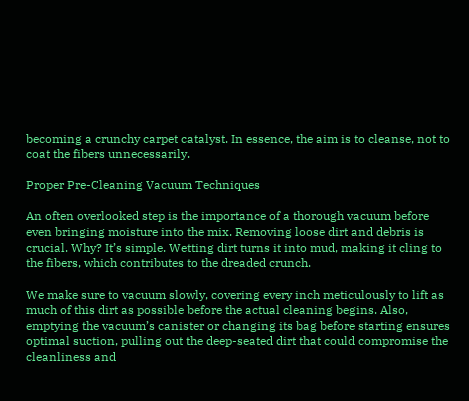becoming a crunchy carpet catalyst. In essence, the aim is to cleanse, not to coat the fibers unnecessarily.

Proper Pre-Cleaning Vacuum Techniques

An often overlooked step is the importance of a thorough vacuum before even bringing moisture into the mix. Removing loose dirt and debris is crucial. Why? It’s simple. Wetting dirt turns it into mud, making it cling to the fibers, which contributes to the dreaded crunch.

We make sure to vacuum slowly, covering every inch meticulously to lift as much of this dirt as possible before the actual cleaning begins. Also, emptying the vacuum’s canister or changing its bag before starting ensures optimal suction, pulling out the deep-seated dirt that could compromise the cleanliness and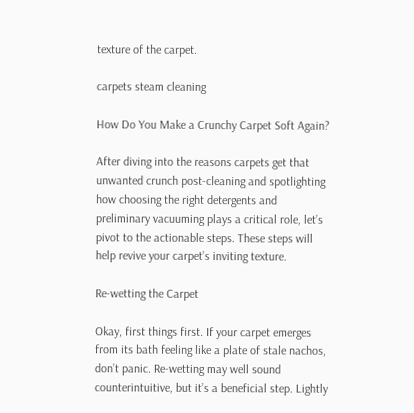texture of the carpet.

carpets steam cleaning

How Do You Make a Crunchy Carpet Soft Again?

After diving into the reasons carpets get that unwanted crunch post-cleaning and spotlighting how choosing the right detergents and preliminary vacuuming plays a critical role, let’s pivot to the actionable steps. These steps will help revive your carpet’s inviting texture.

Re-wetting the Carpet

Okay, first things first. If your carpet emerges from its bath feeling like a plate of stale nachos, don’t panic. Re-wetting may well sound counterintuitive, but it’s a beneficial step. Lightly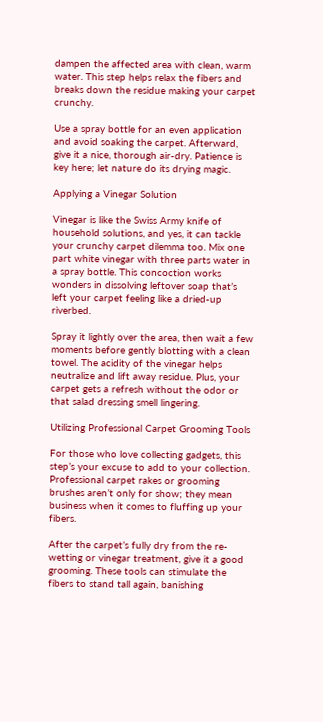dampen the affected area with clean, warm water. This step helps relax the fibers and breaks down the residue making your carpet crunchy.

Use a spray bottle for an even application and avoid soaking the carpet. Afterward, give it a nice, thorough air-dry. Patience is key here; let nature do its drying magic.

Applying a Vinegar Solution

Vinegar is like the Swiss Army knife of household solutions, and yes, it can tackle your crunchy carpet dilemma too. Mix one part white vinegar with three parts water in a spray bottle. This concoction works wonders in dissolving leftover soap that’s left your carpet feeling like a dried-up riverbed.

Spray it lightly over the area, then wait a few moments before gently blotting with a clean towel. The acidity of the vinegar helps neutralize and lift away residue. Plus, your carpet gets a refresh without the odor or that salad dressing smell lingering.

Utilizing Professional Carpet Grooming Tools

For those who love collecting gadgets, this step’s your excuse to add to your collection. Professional carpet rakes or grooming brushes aren’t only for show; they mean business when it comes to fluffing up your fibers.

After the carpet’s fully dry from the re-wetting or vinegar treatment, give it a good grooming. These tools can stimulate the fibers to stand tall again, banishing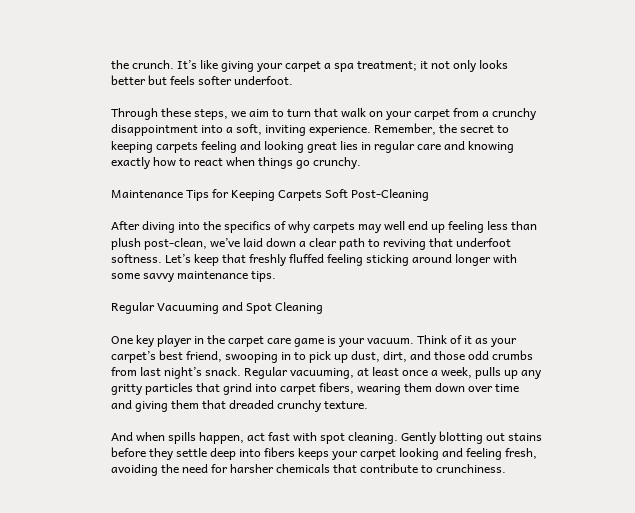the crunch. It’s like giving your carpet a spa treatment; it not only looks better but feels softer underfoot.

Through these steps, we aim to turn that walk on your carpet from a crunchy disappointment into a soft, inviting experience. Remember, the secret to keeping carpets feeling and looking great lies in regular care and knowing exactly how to react when things go crunchy.

Maintenance Tips for Keeping Carpets Soft Post-Cleaning

After diving into the specifics of why carpets may well end up feeling less than plush post-clean, we’ve laid down a clear path to reviving that underfoot softness. Let’s keep that freshly fluffed feeling sticking around longer with some savvy maintenance tips.

Regular Vacuuming and Spot Cleaning

One key player in the carpet care game is your vacuum. Think of it as your carpet’s best friend, swooping in to pick up dust, dirt, and those odd crumbs from last night’s snack. Regular vacuuming, at least once a week, pulls up any gritty particles that grind into carpet fibers, wearing them down over time and giving them that dreaded crunchy texture.

And when spills happen, act fast with spot cleaning. Gently blotting out stains before they settle deep into fibers keeps your carpet looking and feeling fresh, avoiding the need for harsher chemicals that contribute to crunchiness.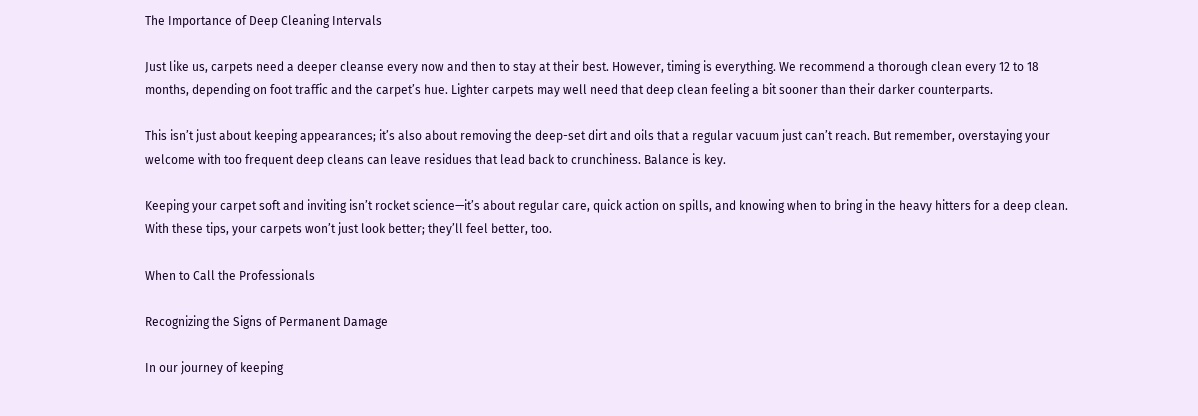The Importance of Deep Cleaning Intervals

Just like us, carpets need a deeper cleanse every now and then to stay at their best. However, timing is everything. We recommend a thorough clean every 12 to 18 months, depending on foot traffic and the carpet’s hue. Lighter carpets may well need that deep clean feeling a bit sooner than their darker counterparts.

This isn’t just about keeping appearances; it’s also about removing the deep-set dirt and oils that a regular vacuum just can’t reach. But remember, overstaying your welcome with too frequent deep cleans can leave residues that lead back to crunchiness. Balance is key.

Keeping your carpet soft and inviting isn’t rocket science—it’s about regular care, quick action on spills, and knowing when to bring in the heavy hitters for a deep clean. With these tips, your carpets won’t just look better; they’ll feel better, too.

When to Call the Professionals

Recognizing the Signs of Permanent Damage

In our journey of keeping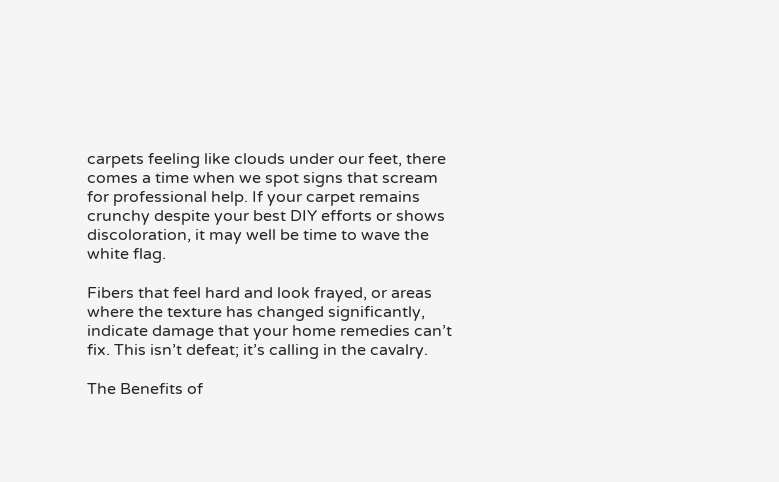carpets feeling like clouds under our feet, there comes a time when we spot signs that scream for professional help. If your carpet remains crunchy despite your best DIY efforts or shows discoloration, it may well be time to wave the white flag.

Fibers that feel hard and look frayed, or areas where the texture has changed significantly, indicate damage that your home remedies can’t fix. This isn’t defeat; it’s calling in the cavalry.

The Benefits of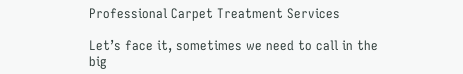Professional Carpet Treatment Services

Let’s face it, sometimes we need to call in the big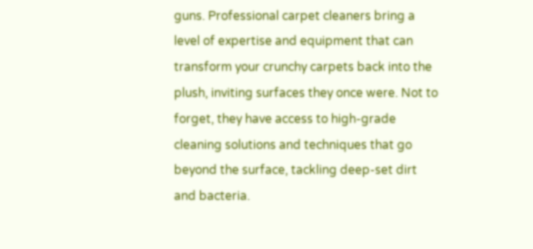guns. Professional carpet cleaners bring a level of expertise and equipment that can transform your crunchy carpets back into the plush, inviting surfaces they once were. Not to forget, they have access to high-grade cleaning solutions and techniques that go beyond the surface, tackling deep-set dirt and bacteria.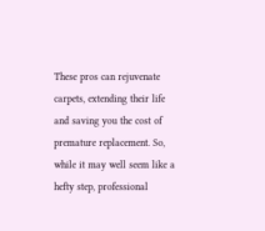These pros can rejuvenate carpets, extending their life and saving you the cost of premature replacement. So, while it may well seem like a hefty step, professional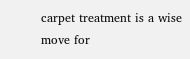carpet treatment is a wise move for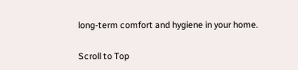long-term comfort and hygiene in your home.

Scroll to Top